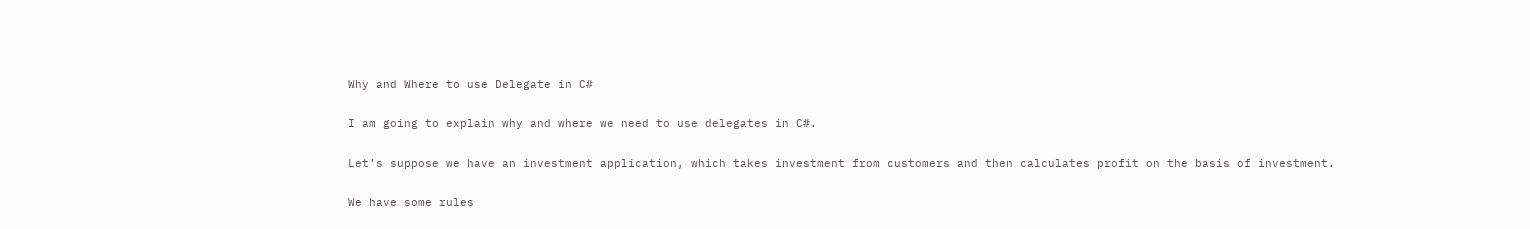Why and Where to use Delegate in C#

I am going to explain why and where we need to use delegates in C#.

Let’s suppose we have an investment application, which takes investment from customers and then calculates profit on the basis of investment.

We have some rules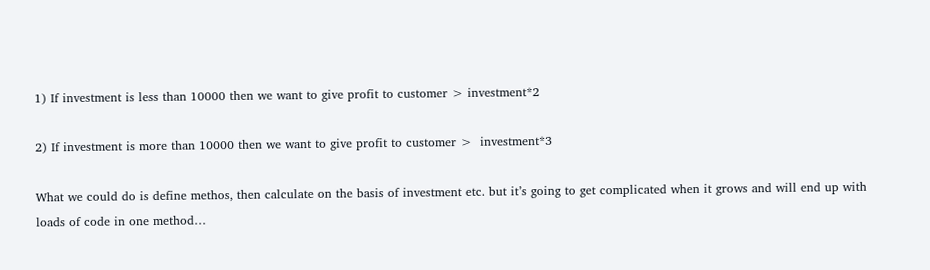1) If investment is less than 10000 then we want to give profit to customer > investment*2

2) If investment is more than 10000 then we want to give profit to customer >  investment*3

What we could do is define methos, then calculate on the basis of investment etc. but it’s going to get complicated when it grows and will end up with loads of code in one method…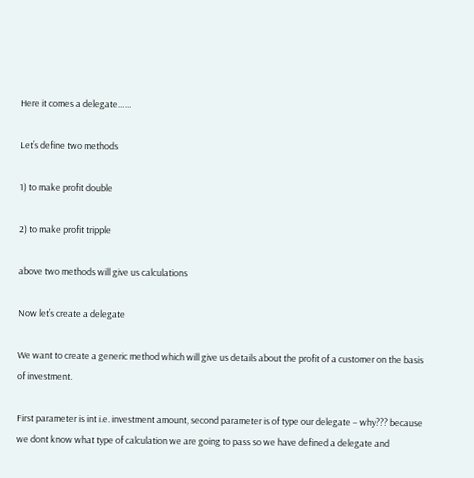Here it comes a delegate……

Let’s define two methods

1) to make profit double

2) to make profit tripple

above two methods will give us calculations

Now let’s create a delegate

We want to create a generic method which will give us details about the profit of a customer on the basis of investment.

First parameter is int i.e. investment amount, second parameter is of type our delegate – why??? because we dont know what type of calculation we are going to pass so we have defined a delegate and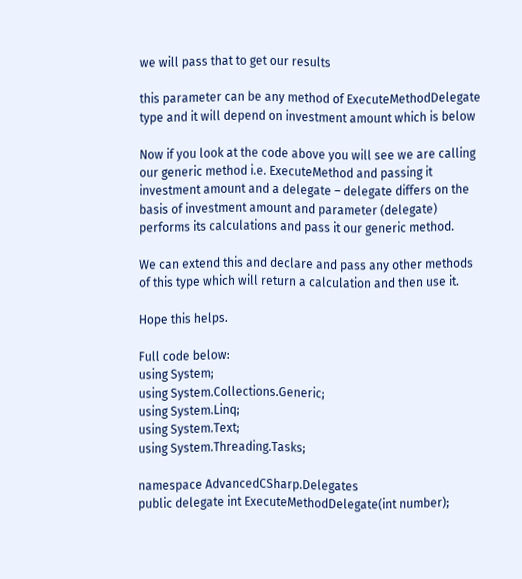we will pass that to get our results

this parameter can be any method of ExecuteMethodDelegate type and it will depend on investment amount which is below

Now if you look at the code above you will see we are calling our generic method i.e. ExecuteMethod and passing it investment amount and a delegate – delegate differs on the basis of investment amount and parameter (delegate) performs its calculations and pass it our generic method.

We can extend this and declare and pass any other methods of this type which will return a calculation and then use it.

Hope this helps.

Full code below:
using System;
using System.Collections.Generic;
using System.Linq;
using System.Text;
using System.Threading.Tasks;

namespace AdvancedCSharp.Delegates
public delegate int ExecuteMethodDelegate(int number);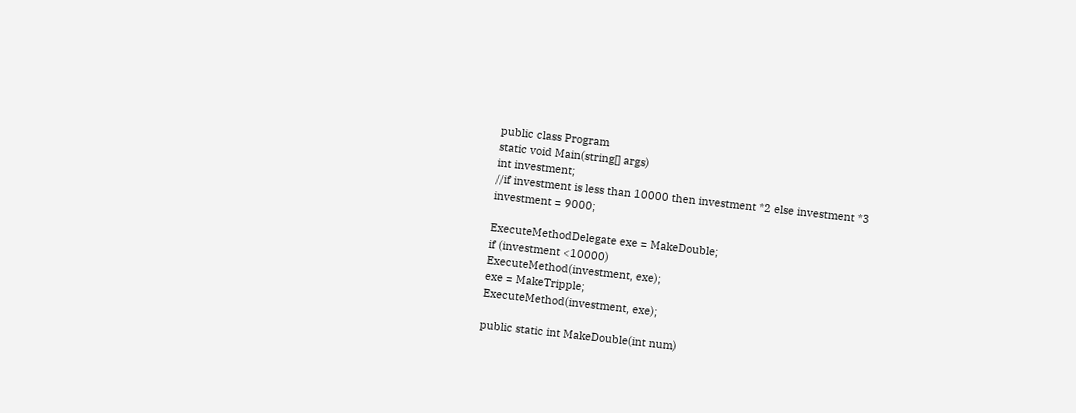public class Program
static void Main(string[] args)
int investment;
//if investment is less than 10000 then investment *2 else investment *3
investment = 9000;

ExecuteMethodDelegate exe = MakeDouble;
if (investment <10000)
ExecuteMethod(investment, exe);
exe = MakeTripple;
ExecuteMethod(investment, exe);

public static int MakeDouble(int num)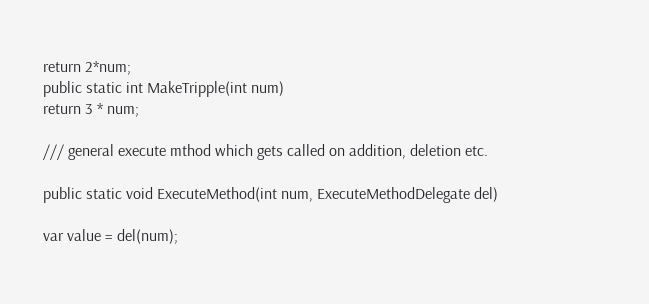return 2*num;
public static int MakeTripple(int num)
return 3 * num;

/// general execute mthod which gets called on addition, deletion etc.

public static void ExecuteMethod(int num, ExecuteMethodDelegate del)

var value = del(num);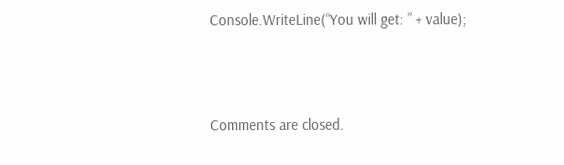Console.WriteLine(“You will get: ” + value);




Comments are closed.